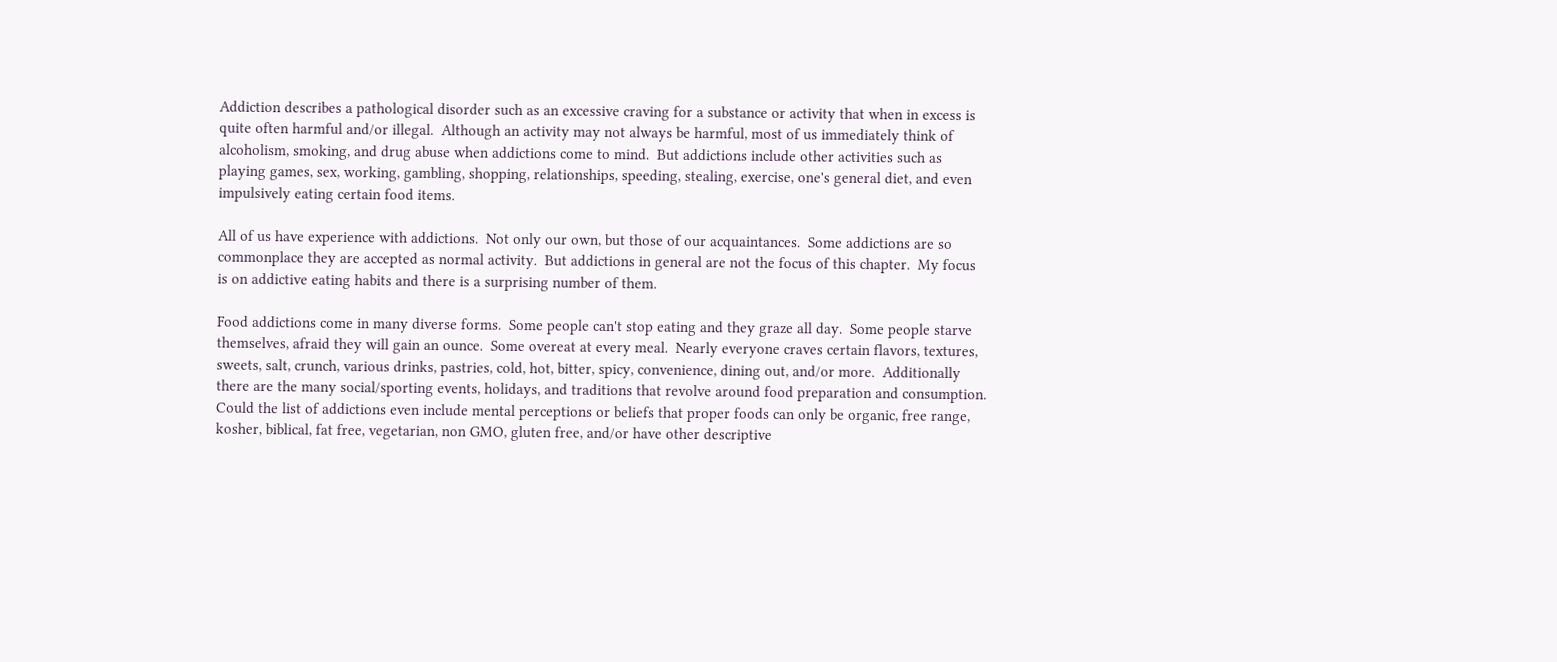Addiction describes a pathological disorder such as an excessive craving for a substance or activity that when in excess is quite often harmful and/or illegal.  Although an activity may not always be harmful, most of us immediately think of alcoholism, smoking, and drug abuse when addictions come to mind.  But addictions include other activities such as playing games, sex, working, gambling, shopping, relationships, speeding, stealing, exercise, one's general diet, and even impulsively eating certain food items.

All of us have experience with addictions.  Not only our own, but those of our acquaintances.  Some addictions are so commonplace they are accepted as normal activity.  But addictions in general are not the focus of this chapter.  My focus is on addictive eating habits and there is a surprising number of them.

Food addictions come in many diverse forms.  Some people can't stop eating and they graze all day.  Some people starve themselves, afraid they will gain an ounce.  Some overeat at every meal.  Nearly everyone craves certain flavors, textures, sweets, salt, crunch, various drinks, pastries, cold, hot, bitter, spicy, convenience, dining out, and/or more.  Additionally there are the many social/sporting events, holidays, and traditions that revolve around food preparation and consumption.  Could the list of addictions even include mental perceptions or beliefs that proper foods can only be organic, free range, kosher, biblical, fat free, vegetarian, non GMO, gluten free, and/or have other descriptive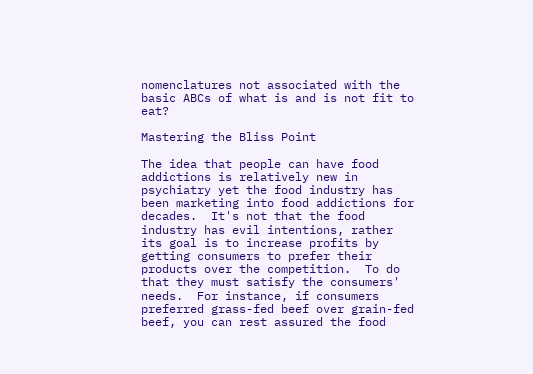nomenclatures not associated with the basic ABCs of what is and is not fit to eat?

Mastering the Bliss Point

The idea that people can have food addictions is relatively new in psychiatry yet the food industry has been marketing into food addictions for decades.  It's not that the food industry has evil intentions, rather its goal is to increase profits by getting consumers to prefer their products over the competition.  To do that they must satisfy the consumers' needs.  For instance, if consumers preferred grass-fed beef over grain-fed beef, you can rest assured the food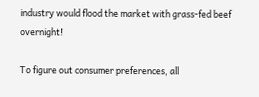industry would flood the market with grass-fed beef overnight!

To figure out consumer preferences, all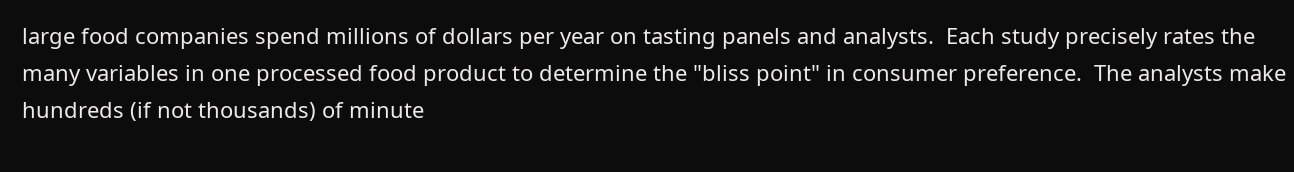large food companies spend millions of dollars per year on tasting panels and analysts.  Each study precisely rates the many variables in one processed food product to determine the "bliss point" in consumer preference.  The analysts make hundreds (if not thousands) of minute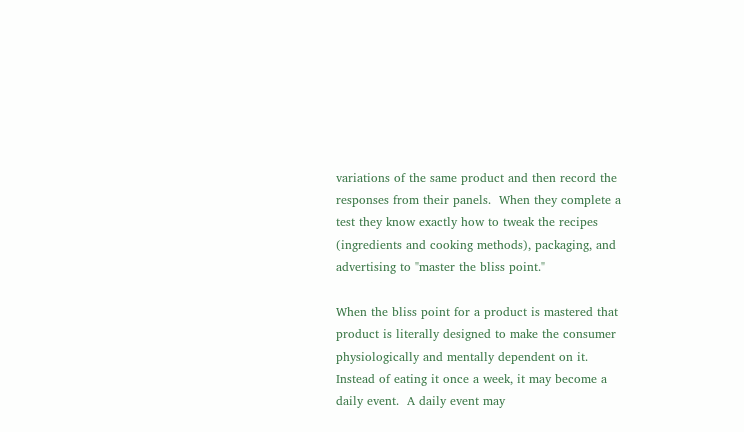variations of the same product and then record the responses from their panels.  When they complete a test they know exactly how to tweak the recipes (ingredients and cooking methods), packaging, and advertising to "master the bliss point."

When the bliss point for a product is mastered that product is literally designed to make the consumer physiologically and mentally dependent on it.  Instead of eating it once a week, it may become a daily event.  A daily event may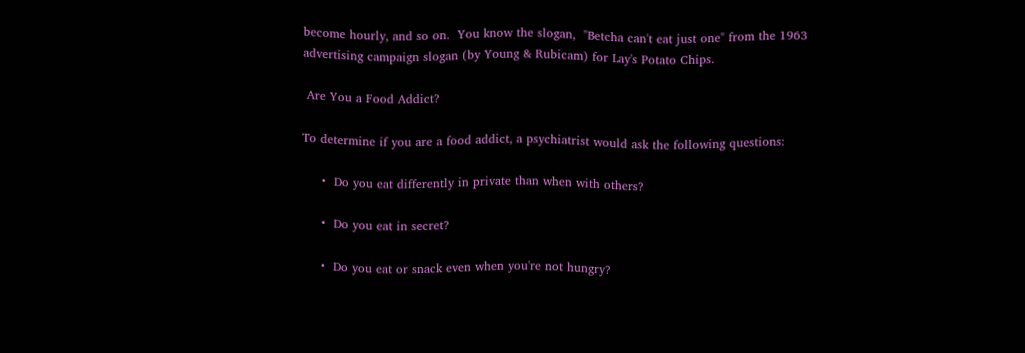become hourly, and so on.  You know the slogan,  "Betcha can't eat just one" from the 1963 advertising campaign slogan (by Young & Rubicam) for Lay's Potato Chips.

 Are You a Food Addict?

To determine if you are a food addict, a psychiatrist would ask the following questions:

     •  Do you eat differently in private than when with others?

     •  Do you eat in secret?

     •  Do you eat or snack even when you're not hungry?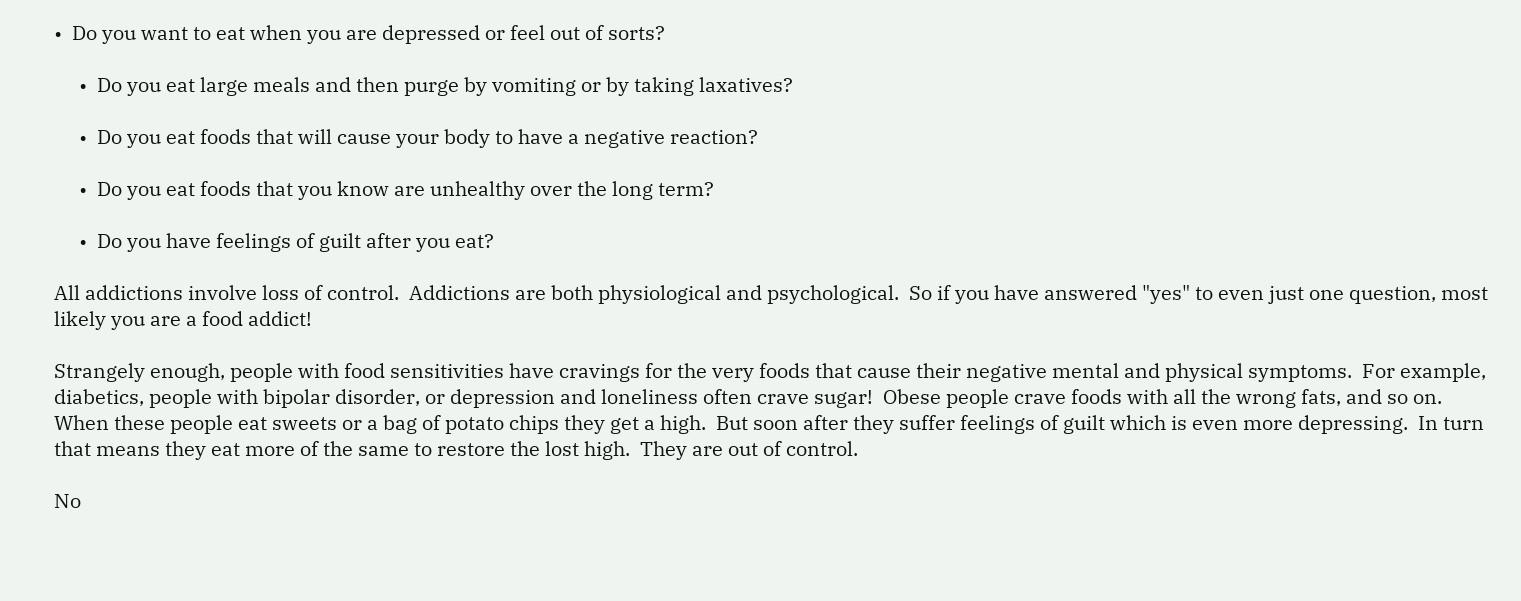•  Do you want to eat when you are depressed or feel out of sorts?

     •  Do you eat large meals and then purge by vomiting or by taking laxatives?

     •  Do you eat foods that will cause your body to have a negative reaction?

     •  Do you eat foods that you know are unhealthy over the long term?

     •  Do you have feelings of guilt after you eat?

All addictions involve loss of control.  Addictions are both physiological and psychological.  So if you have answered "yes" to even just one question, most likely you are a food addict!

Strangely enough, people with food sensitivities have cravings for the very foods that cause their negative mental and physical symptoms.  For example, diabetics, people with bipolar disorder, or depression and loneliness often crave sugar!  Obese people crave foods with all the wrong fats, and so on.  When these people eat sweets or a bag of potato chips they get a high.  But soon after they suffer feelings of guilt which is even more depressing.  In turn that means they eat more of the same to restore the lost high.  They are out of control.

No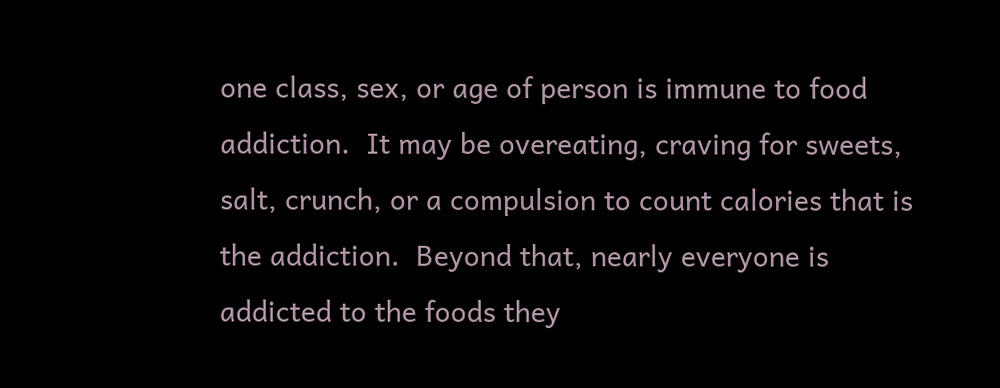one class, sex, or age of person is immune to food addiction.  It may be overeating, craving for sweets, salt, crunch, or a compulsion to count calories that is the addiction.  Beyond that, nearly everyone is addicted to the foods they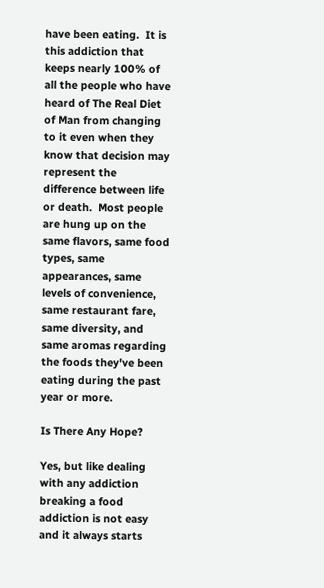have been eating.  It is this addiction that keeps nearly 100% of all the people who have heard of The Real Diet of Man from changing to it even when they know that decision may represent the difference between life or death.  Most people are hung up on the same flavors, same food types, same appearances, same levels of convenience, same restaurant fare, same diversity, and same aromas regarding the foods they've been eating during the past year or more.

Is There Any Hope?

Yes, but like dealing with any addiction breaking a food addiction is not easy and it always starts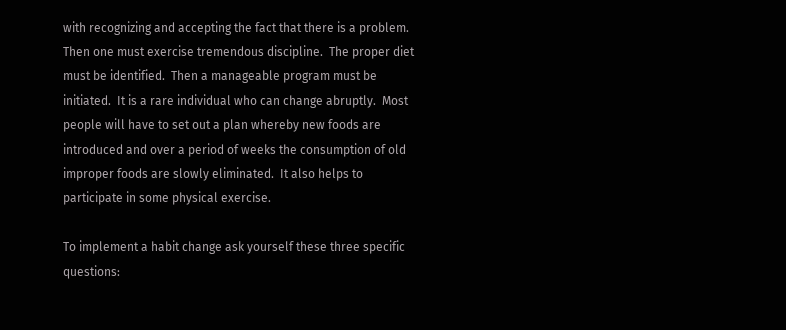with recognizing and accepting the fact that there is a problem.  Then one must exercise tremendous discipline.  The proper diet must be identified.  Then a manageable program must be initiated.  It is a rare individual who can change abruptly.  Most people will have to set out a plan whereby new foods are introduced and over a period of weeks the consumption of old improper foods are slowly eliminated.  It also helps to participate in some physical exercise.

To implement a habit change ask yourself these three specific questions: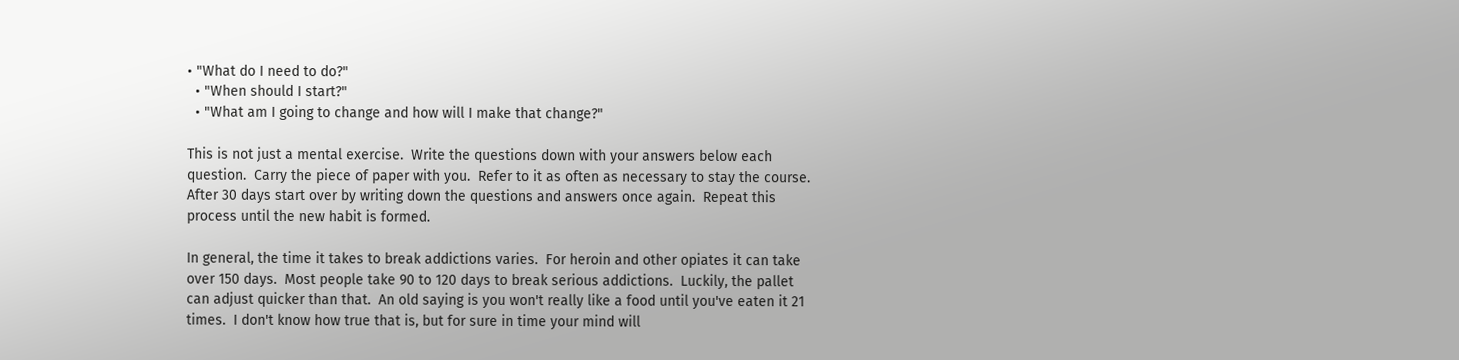• "What do I need to do?"
  • "When should I start?"
  • "What am I going to change and how will I make that change?"

This is not just a mental exercise.  Write the questions down with your answers below each question.  Carry the piece of paper with you.  Refer to it as often as necessary to stay the course.  After 30 days start over by writing down the questions and answers once again.  Repeat this process until the new habit is formed.

In general, the time it takes to break addictions varies.  For heroin and other opiates it can take over 150 days.  Most people take 90 to 120 days to break serious addictions.  Luckily, the pallet can adjust quicker than that.  An old saying is you won't really like a food until you've eaten it 21 times.  I don't know how true that is, but for sure in time your mind will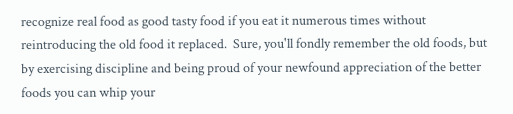recognize real food as good tasty food if you eat it numerous times without reintroducing the old food it replaced.  Sure, you'll fondly remember the old foods, but by exercising discipline and being proud of your newfound appreciation of the better foods you can whip your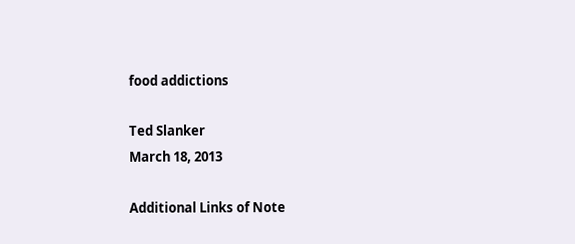food addictions

Ted Slanker
March 18, 2013

Additional Links of Note